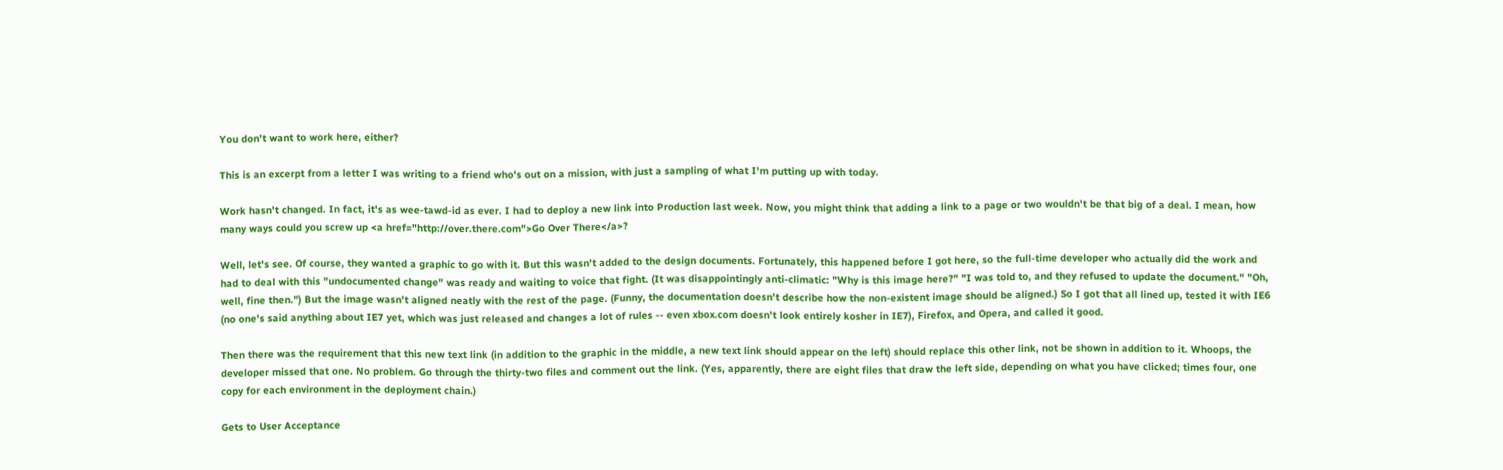You don't want to work here, either?

This is an excerpt from a letter I was writing to a friend who's out on a mission, with just a sampling of what I'm putting up with today.

Work hasn't changed. In fact, it's as wee-tawd-id as ever. I had to deploy a new link into Production last week. Now, you might think that adding a link to a page or two wouldn't be that big of a deal. I mean, how many ways could you screw up <a href="http://over.there.com">Go Over There</a>?

Well, let's see. Of course, they wanted a graphic to go with it. But this wasn't added to the design documents. Fortunately, this happened before I got here, so the full-time developer who actually did the work and had to deal with this "undocumented change" was ready and waiting to voice that fight. (It was disappointingly anti-climatic: "Why is this image here?" "I was told to, and they refused to update the document." "Oh, well, fine then.") But the image wasn't aligned neatly with the rest of the page. (Funny, the documentation doesn't describe how the non-existent image should be aligned.) So I got that all lined up, tested it with IE6 (no one's said anything about IE7 yet, which was just released and changes a lot of rules -- even xbox.com doesn't look entirely kosher in IE7), Firefox, and Opera, and called it good.

Then there was the requirement that this new text link (in addition to the graphic in the middle, a new text link should appear on the left) should replace this other link, not be shown in addition to it. Whoops, the developer missed that one. No problem. Go through the thirty-two files and comment out the link. (Yes, apparently, there are eight files that draw the left side, depending on what you have clicked; times four, one copy for each environment in the deployment chain.)

Gets to User Acceptance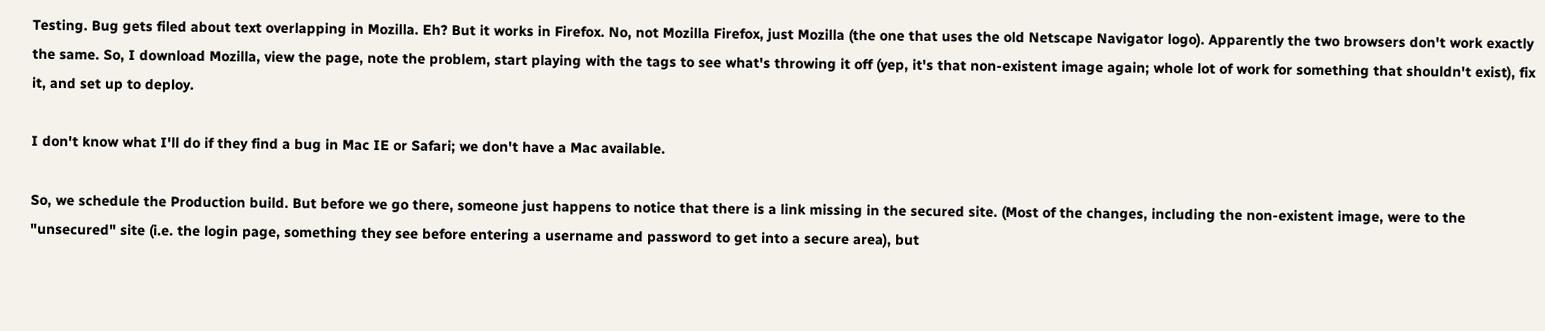Testing. Bug gets filed about text overlapping in Mozilla. Eh? But it works in Firefox. No, not Mozilla Firefox, just Mozilla (the one that uses the old Netscape Navigator logo). Apparently the two browsers don't work exactly the same. So, I download Mozilla, view the page, note the problem, start playing with the tags to see what's throwing it off (yep, it's that non-existent image again; whole lot of work for something that shouldn't exist), fix it, and set up to deploy.

I don't know what I'll do if they find a bug in Mac IE or Safari; we don't have a Mac available.

So, we schedule the Production build. But before we go there, someone just happens to notice that there is a link missing in the secured site. (Most of the changes, including the non-existent image, were to the "unsecured" site (i.e. the login page, something they see before entering a username and password to get into a secure area), but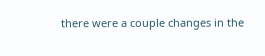there were a couple changes in the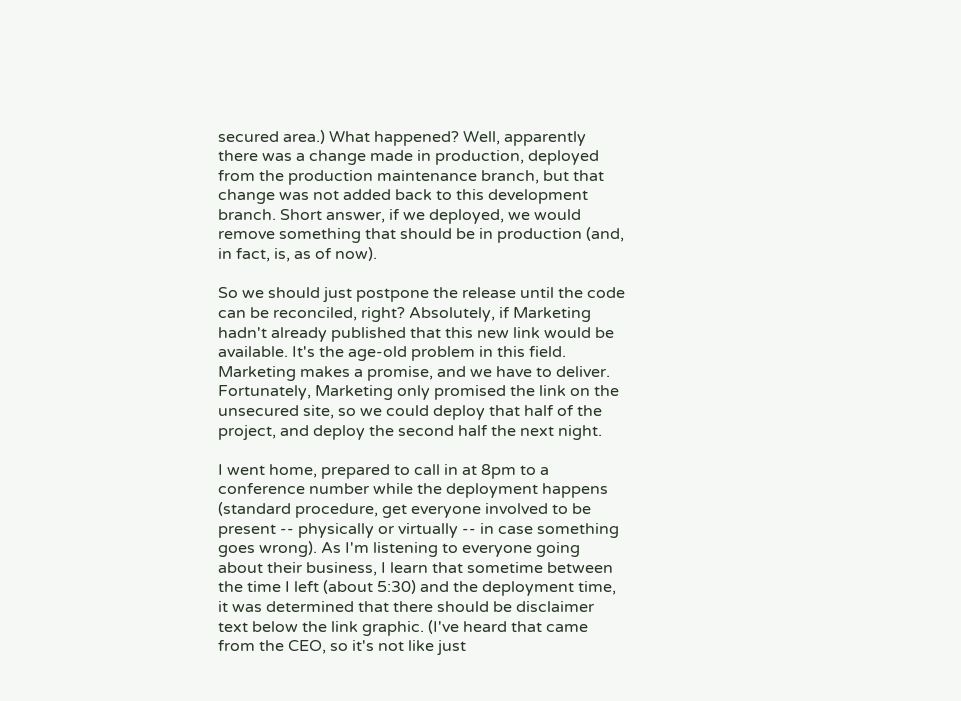secured area.) What happened? Well, apparently there was a change made in production, deployed from the production maintenance branch, but that change was not added back to this development branch. Short answer, if we deployed, we would remove something that should be in production (and, in fact, is, as of now).

So we should just postpone the release until the code can be reconciled, right? Absolutely, if Marketing hadn't already published that this new link would be available. It's the age-old problem in this field. Marketing makes a promise, and we have to deliver. Fortunately, Marketing only promised the link on the unsecured site, so we could deploy that half of the project, and deploy the second half the next night.

I went home, prepared to call in at 8pm to a conference number while the deployment happens (standard procedure, get everyone involved to be present -- physically or virtually -- in case something goes wrong). As I'm listening to everyone going about their business, I learn that sometime between the time I left (about 5:30) and the deployment time, it was determined that there should be disclaimer text below the link graphic. (I've heard that came from the CEO, so it's not like just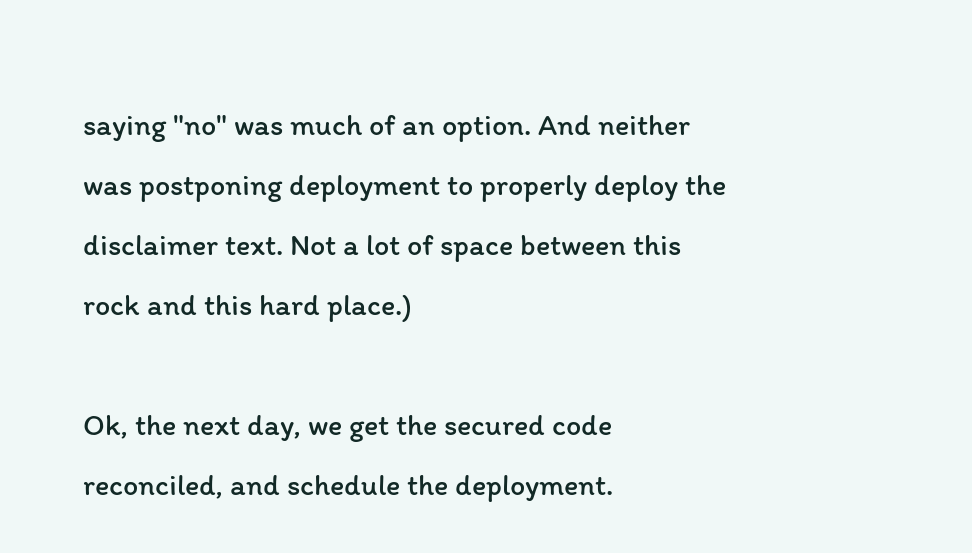saying "no" was much of an option. And neither was postponing deployment to properly deploy the disclaimer text. Not a lot of space between this rock and this hard place.)

Ok, the next day, we get the secured code reconciled, and schedule the deployment.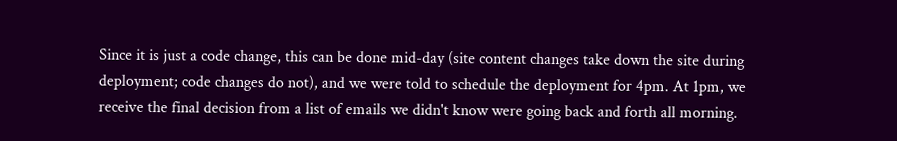Since it is just a code change, this can be done mid-day (site content changes take down the site during deployment; code changes do not), and we were told to schedule the deployment for 4pm. At 1pm, we receive the final decision from a list of emails we didn't know were going back and forth all morning.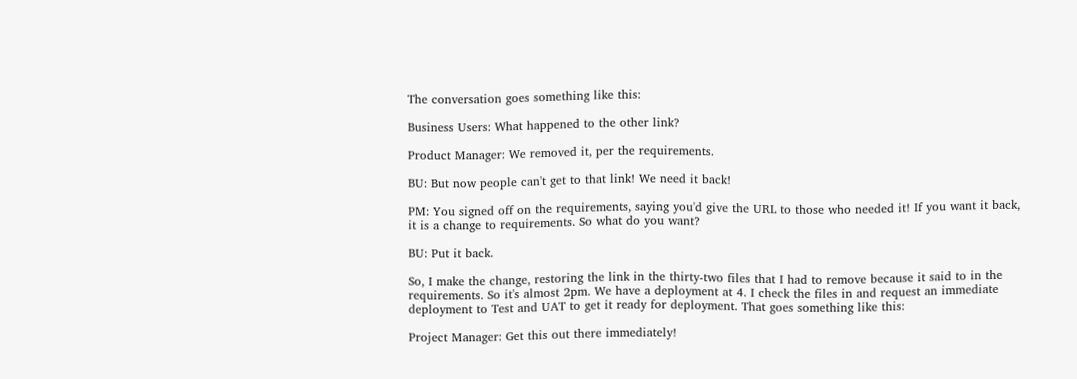The conversation goes something like this:

Business Users: What happened to the other link?

Product Manager: We removed it, per the requirements.

BU: But now people can't get to that link! We need it back!

PM: You signed off on the requirements, saying you'd give the URL to those who needed it! If you want it back, it is a change to requirements. So what do you want?

BU: Put it back.

So, I make the change, restoring the link in the thirty-two files that I had to remove because it said to in the requirements. So it's almost 2pm. We have a deployment at 4. I check the files in and request an immediate deployment to Test and UAT to get it ready for deployment. That goes something like this:

Project Manager: Get this out there immediately!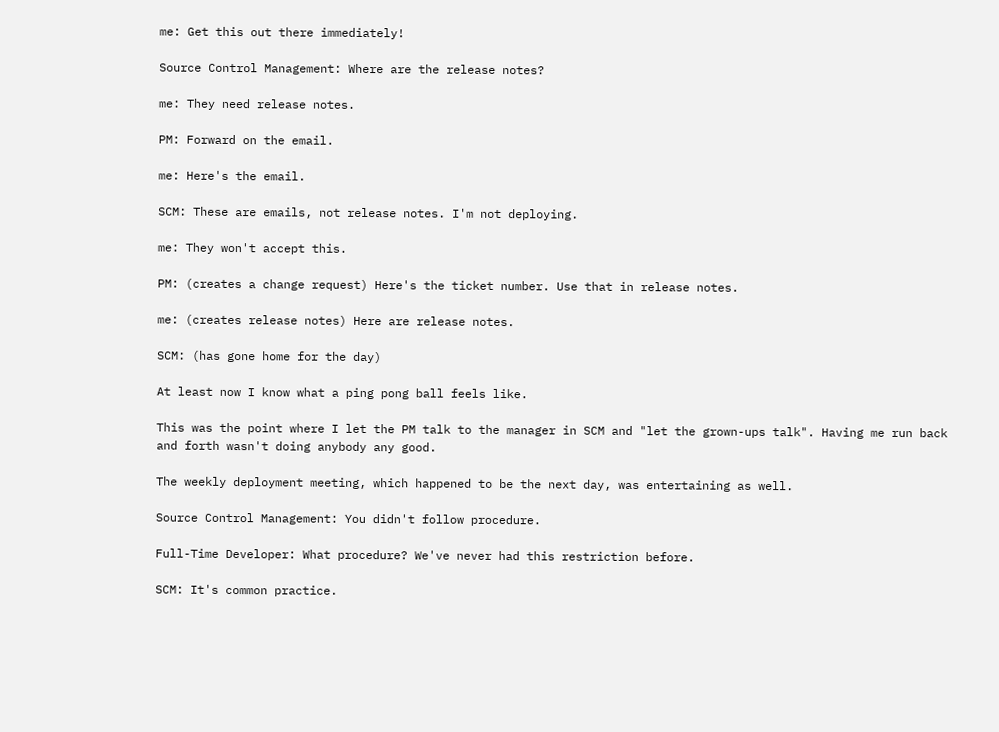me: Get this out there immediately!

Source Control Management: Where are the release notes?

me: They need release notes.

PM: Forward on the email.

me: Here's the email.

SCM: These are emails, not release notes. I'm not deploying.

me: They won't accept this.

PM: (creates a change request) Here's the ticket number. Use that in release notes.

me: (creates release notes) Here are release notes.

SCM: (has gone home for the day)

At least now I know what a ping pong ball feels like.

This was the point where I let the PM talk to the manager in SCM and "let the grown-ups talk". Having me run back and forth wasn't doing anybody any good.

The weekly deployment meeting, which happened to be the next day, was entertaining as well.

Source Control Management: You didn't follow procedure.

Full-Time Developer: What procedure? We've never had this restriction before.

SCM: It's common practice.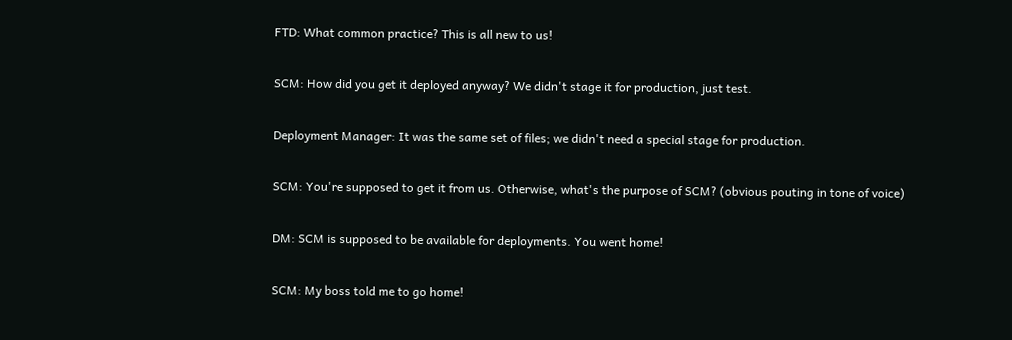FTD: What common practice? This is all new to us!

SCM: How did you get it deployed anyway? We didn't stage it for production, just test.

Deployment Manager: It was the same set of files; we didn't need a special stage for production.

SCM: You're supposed to get it from us. Otherwise, what's the purpose of SCM? (obvious pouting in tone of voice)

DM: SCM is supposed to be available for deployments. You went home!

SCM: My boss told me to go home!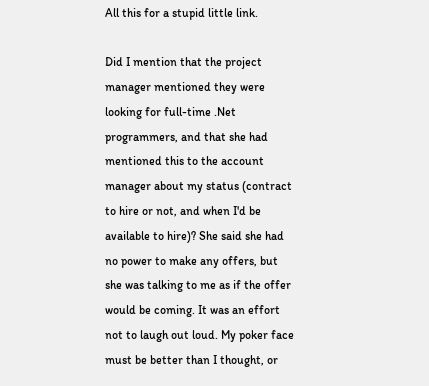All this for a stupid little link.

Did I mention that the project manager mentioned they were looking for full-time .Net programmers, and that she had mentioned this to the account manager about my status (contract to hire or not, and when I'd be available to hire)? She said she had no power to make any offers, but she was talking to me as if the offer would be coming. It was an effort not to laugh out loud. My poker face must be better than I thought, or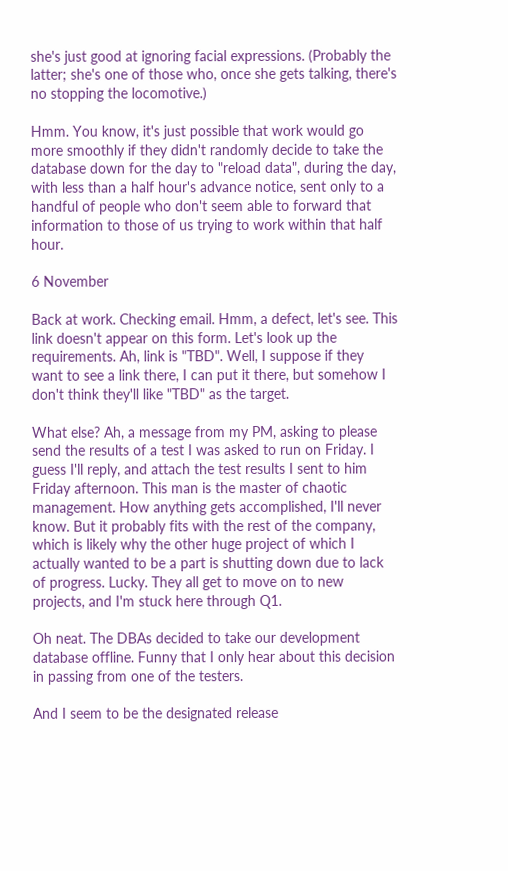she's just good at ignoring facial expressions. (Probably the latter; she's one of those who, once she gets talking, there's no stopping the locomotive.)

Hmm. You know, it's just possible that work would go more smoothly if they didn't randomly decide to take the database down for the day to "reload data", during the day, with less than a half hour's advance notice, sent only to a handful of people who don't seem able to forward that information to those of us trying to work within that half hour.

6 November

Back at work. Checking email. Hmm, a defect, let's see. This link doesn't appear on this form. Let's look up the requirements. Ah, link is "TBD". Well, I suppose if they want to see a link there, I can put it there, but somehow I don't think they'll like "TBD" as the target.

What else? Ah, a message from my PM, asking to please send the results of a test I was asked to run on Friday. I guess I'll reply, and attach the test results I sent to him Friday afternoon. This man is the master of chaotic management. How anything gets accomplished, I'll never know. But it probably fits with the rest of the company, which is likely why the other huge project of which I actually wanted to be a part is shutting down due to lack of progress. Lucky. They all get to move on to new projects, and I'm stuck here through Q1.

Oh neat. The DBAs decided to take our development database offline. Funny that I only hear about this decision in passing from one of the testers.

And I seem to be the designated release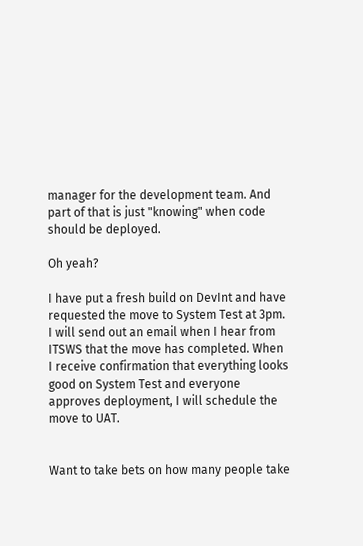manager for the development team. And part of that is just "knowing" when code should be deployed.

Oh yeah?

I have put a fresh build on DevInt and have requested the move to System Test at 3pm. I will send out an email when I hear from ITSWS that the move has completed. When I receive confirmation that everything looks good on System Test and everyone approves deployment, I will schedule the move to UAT.


Want to take bets on how many people take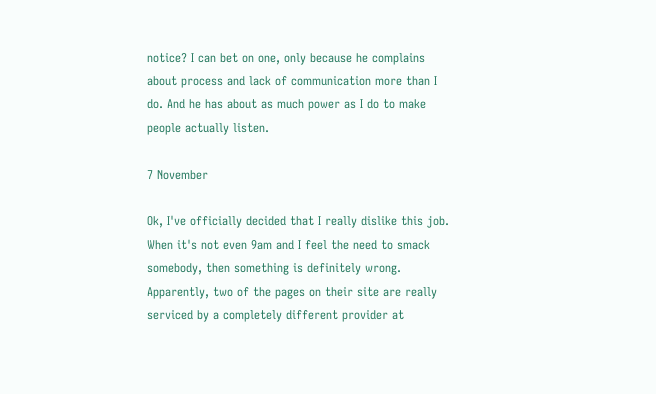notice? I can bet on one, only because he complains about process and lack of communication more than I do. And he has about as much power as I do to make people actually listen.

7 November

Ok, I've officially decided that I really dislike this job. When it's not even 9am and I feel the need to smack somebody, then something is definitely wrong. Apparently, two of the pages on their site are really serviced by a completely different provider at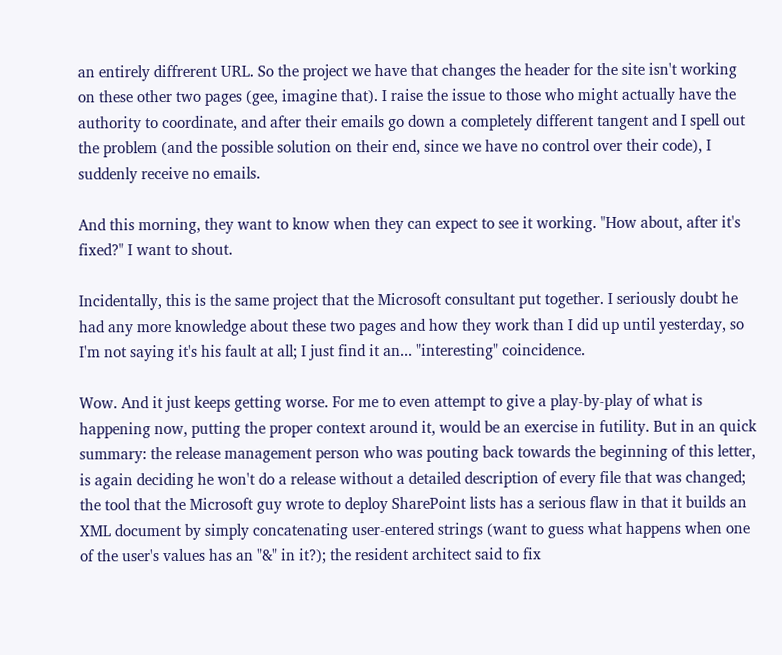an entirely diffrerent URL. So the project we have that changes the header for the site isn't working on these other two pages (gee, imagine that). I raise the issue to those who might actually have the authority to coordinate, and after their emails go down a completely different tangent and I spell out the problem (and the possible solution on their end, since we have no control over their code), I suddenly receive no emails.

And this morning, they want to know when they can expect to see it working. "How about, after it's fixed?" I want to shout.

Incidentally, this is the same project that the Microsoft consultant put together. I seriously doubt he had any more knowledge about these two pages and how they work than I did up until yesterday, so I'm not saying it's his fault at all; I just find it an... "interesting" coincidence.

Wow. And it just keeps getting worse. For me to even attempt to give a play-by-play of what is happening now, putting the proper context around it, would be an exercise in futility. But in an quick summary: the release management person who was pouting back towards the beginning of this letter, is again deciding he won't do a release without a detailed description of every file that was changed; the tool that the Microsoft guy wrote to deploy SharePoint lists has a serious flaw in that it builds an XML document by simply concatenating user-entered strings (want to guess what happens when one of the user's values has an "&" in it?); the resident architect said to fix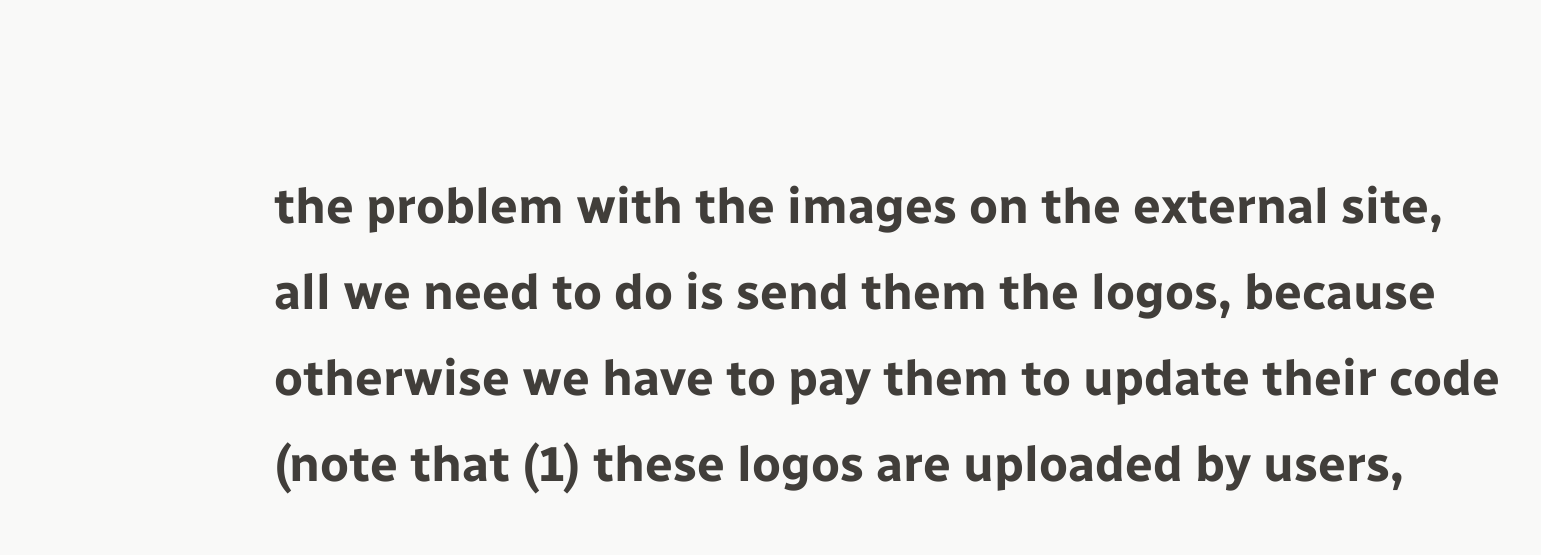the problem with the images on the external site, all we need to do is send them the logos, because otherwise we have to pay them to update their code (note that (1) these logos are uploaded by users,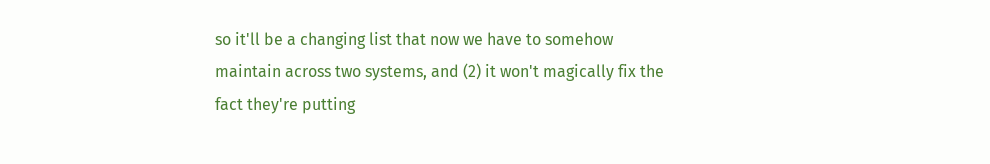so it'll be a changing list that now we have to somehow maintain across two systems, and (2) it won't magically fix the fact they're putting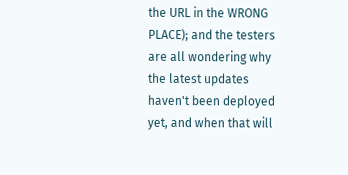the URL in the WRONG PLACE); and the testers are all wondering why the latest updates haven't been deployed yet, and when that will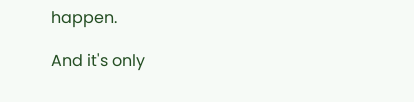happen.

And it's only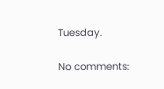Tuesday.

No comments: